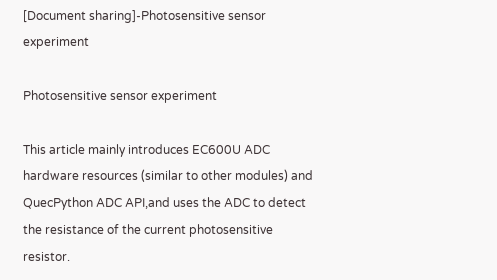[Document sharing]-Photosensitive sensor experiment

Photosensitive sensor experiment

This article mainly introduces EC600U ADC hardware resources (similar to other modules) and QuecPython ADC API,and uses the ADC to detect the resistance of the current photosensitive resistor.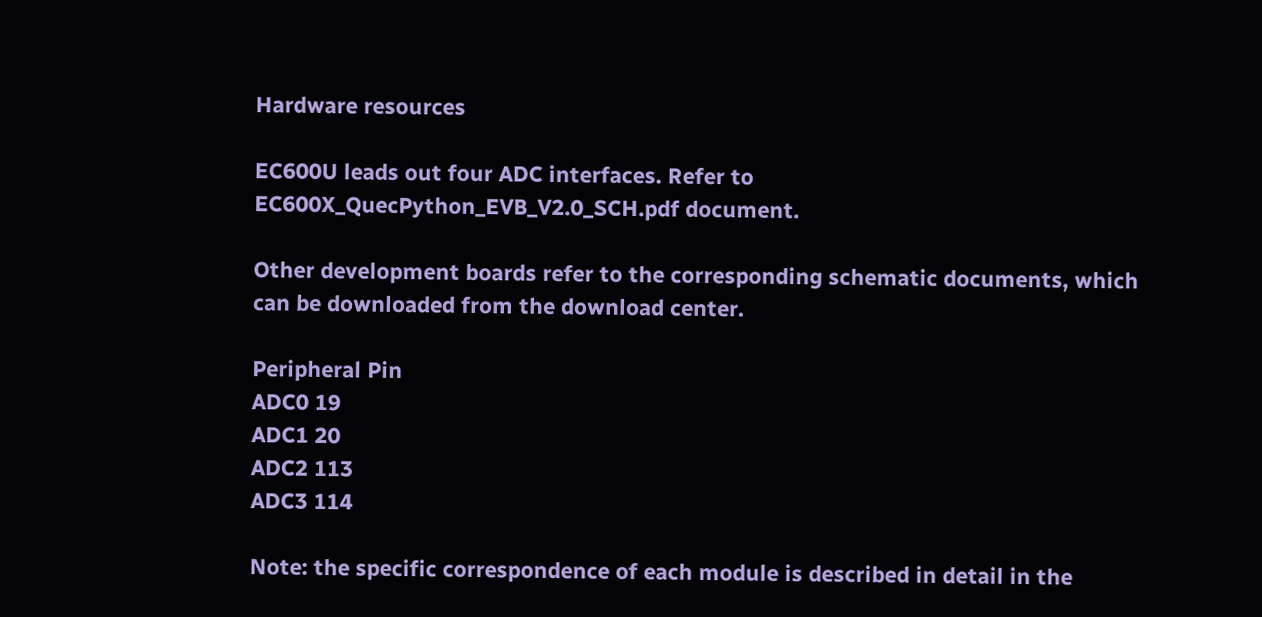Hardware resources

EC600U leads out four ADC interfaces. Refer to EC600X_QuecPython_EVB_V2.0_SCH.pdf document.

Other development boards refer to the corresponding schematic documents, which can be downloaded from the download center.

Peripheral Pin
ADC0 19
ADC1 20
ADC2 113
ADC3 114

Note: the specific correspondence of each module is described in detail in the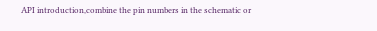API introduction,combine the pin numbers in the schematic or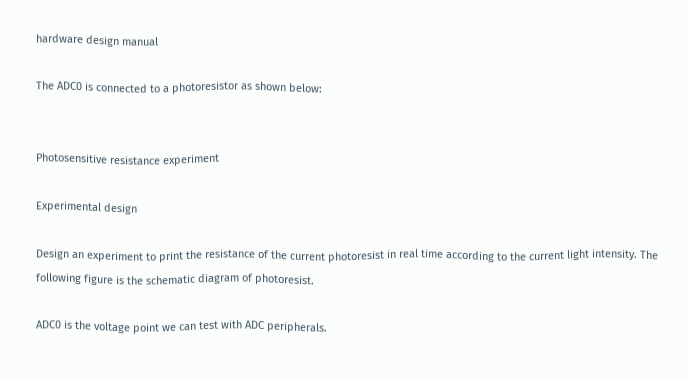hardware design manual

The ADC0 is connected to a photoresistor as shown below:


Photosensitive resistance experiment

Experimental design

Design an experiment to print the resistance of the current photoresist in real time according to the current light intensity. The following figure is the schematic diagram of photoresist.

ADC0 is the voltage point we can test with ADC peripherals.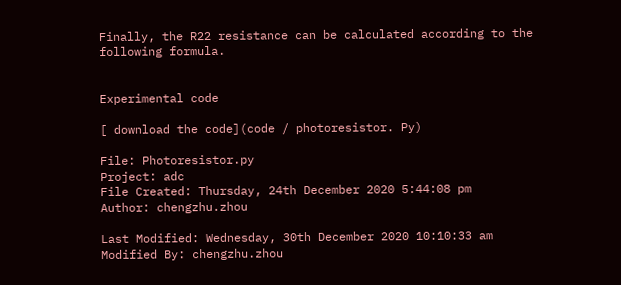Finally, the R22 resistance can be calculated according to the following formula.


Experimental code

[ download the code](code / photoresistor. Py)

File: Photoresistor.py
Project: adc
File Created: Thursday, 24th December 2020 5:44:08 pm
Author: chengzhu.zhou

Last Modified: Wednesday, 30th December 2020 10:10:33 am
Modified By: chengzhu.zhou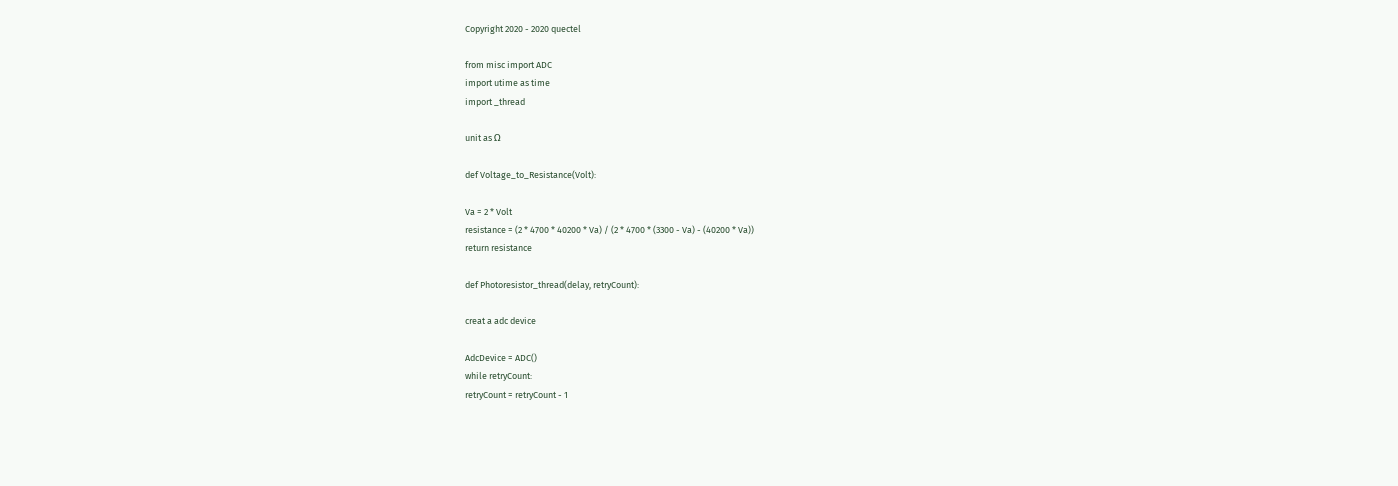Copyright 2020 - 2020 quectel

from misc import ADC
import utime as time
import _thread

unit as Ω

def Voltage_to_Resistance(Volt):

Va = 2 * Volt
resistance = (2 * 4700 * 40200 * Va) / (2 * 4700 * (3300 - Va) - (40200 * Va))
return resistance

def Photoresistor_thread(delay, retryCount):

creat a adc device

AdcDevice = ADC()
while retryCount:
retryCount = retryCount - 1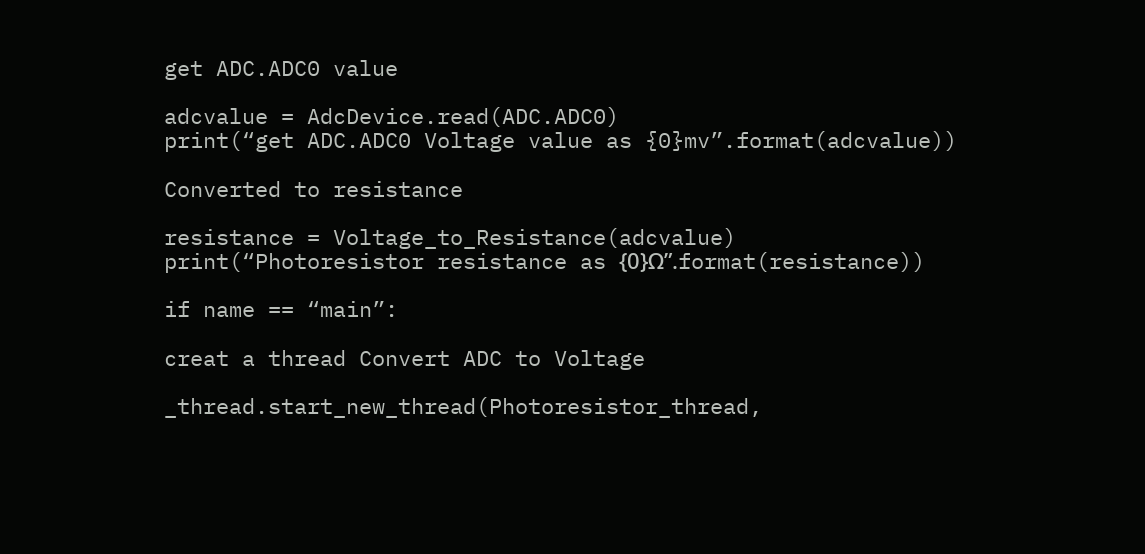get ADC.ADC0 value

adcvalue = AdcDevice.read(ADC.ADC0)
print(“get ADC.ADC0 Voltage value as {0}mv”.format(adcvalue))

Converted to resistance

resistance = Voltage_to_Resistance(adcvalue)
print(“Photoresistor resistance as {0}Ω”.format(resistance))

if name == “main”:

creat a thread Convert ADC to Voltage

_thread.start_new_thread(Photoresistor_thread,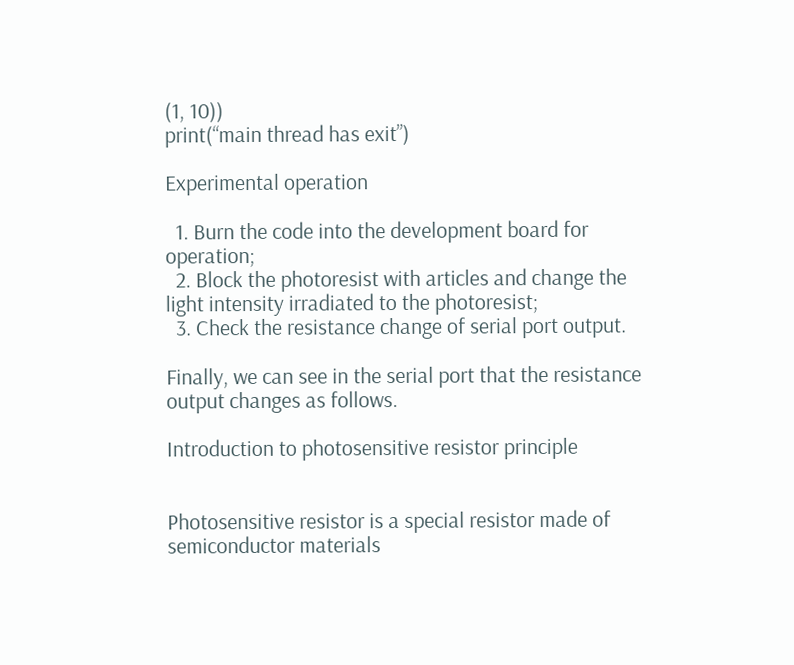(1, 10))
print(“main thread has exit”)

Experimental operation

  1. Burn the code into the development board for operation;
  2. Block the photoresist with articles and change the light intensity irradiated to the photoresist;
  3. Check the resistance change of serial port output.

Finally, we can see in the serial port that the resistance output changes as follows.

Introduction to photosensitive resistor principle


Photosensitive resistor is a special resistor made of semiconductor materials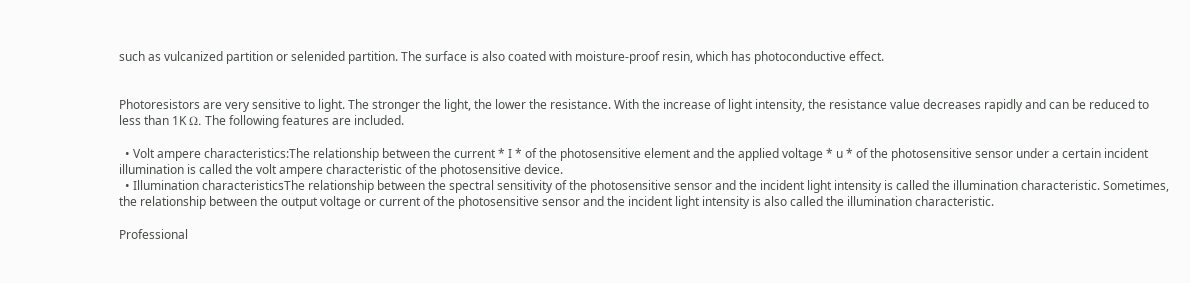such as vulcanized partition or selenided partition. The surface is also coated with moisture-proof resin, which has photoconductive effect.


Photoresistors are very sensitive to light. The stronger the light, the lower the resistance. With the increase of light intensity, the resistance value decreases rapidly and can be reduced to less than 1K Ω. The following features are included.

  • Volt ampere characteristics:The relationship between the current * I * of the photosensitive element and the applied voltage * u * of the photosensitive sensor under a certain incident illumination is called the volt ampere characteristic of the photosensitive device.
  • Illumination characteristicsThe relationship between the spectral sensitivity of the photosensitive sensor and the incident light intensity is called the illumination characteristic. Sometimes, the relationship between the output voltage or current of the photosensitive sensor and the incident light intensity is also called the illumination characteristic.

Professional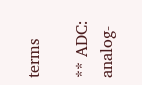terms

** ADC: analog-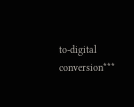to-digital conversion***